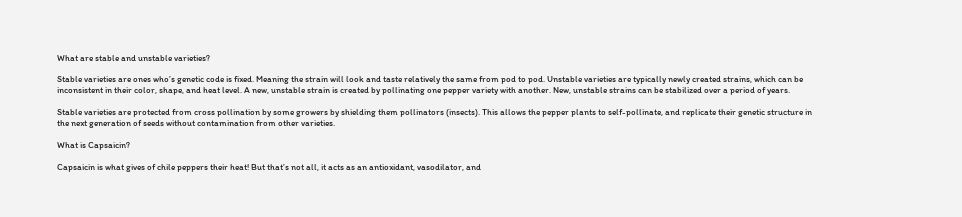What are stable and unstable varieties?

Stable varieties are ones who’s genetic code is fixed. Meaning the strain will look and taste relatively the same from pod to pod. Unstable varieties are typically newly created strains, which can be inconsistent in their color, shape, and heat level. A new, unstable strain is created by pollinating one pepper variety with another. New, unstable strains can be stabilized over a period of years.

Stable varieties are protected from cross pollination by some growers by shielding them pollinators (insects). This allows the pepper plants to self-pollinate, and replicate their genetic structure in the next generation of seeds without contamination from other varieties.

What is Capsaicin?

Capsaicin is what gives of chile peppers their heat! But that’s not all, it acts as an antioxidant, vasodilator, and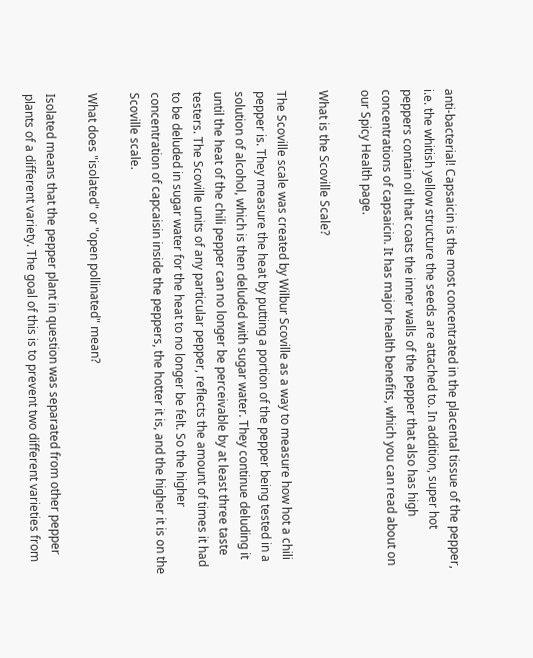anti-bacterial! Capsaicin is the most concentrated in the placental tissue of the pepper, i.e. the whitish yellow structure the seeds are attached to. In addition, super hot peppers contain oil that coats the inner walls of the pepper that also has high concentrations of capsaicin. It has major health benefits, which you can read about on our Spicy Health page.

What is the Scoville Scale?

The Scoville scale was created by Wilbur Scoville as a way to measure how hot a chili pepper is. They measure the heat by putting a portion of the pepper being tested in a solution of alcohol, which is then deluded with sugar water. They continue deluding it until the heat of the chili pepper can no longer be perceivable by at least three taste testers. The Scoville units of any particular pepper, reflects the amount of times it had to be deluded in sugar water for the heat to no longer be felt. So the higher concentration of capcaisin inside the peppers, the hotter it is, and the higher it is on the Scoville scale.

What does "isolated" or "open pollinated" mean?

Isolated means that the pepper plant in question was separated from other pepper plants of a different variety. The goal of this is to prevent two different varieties from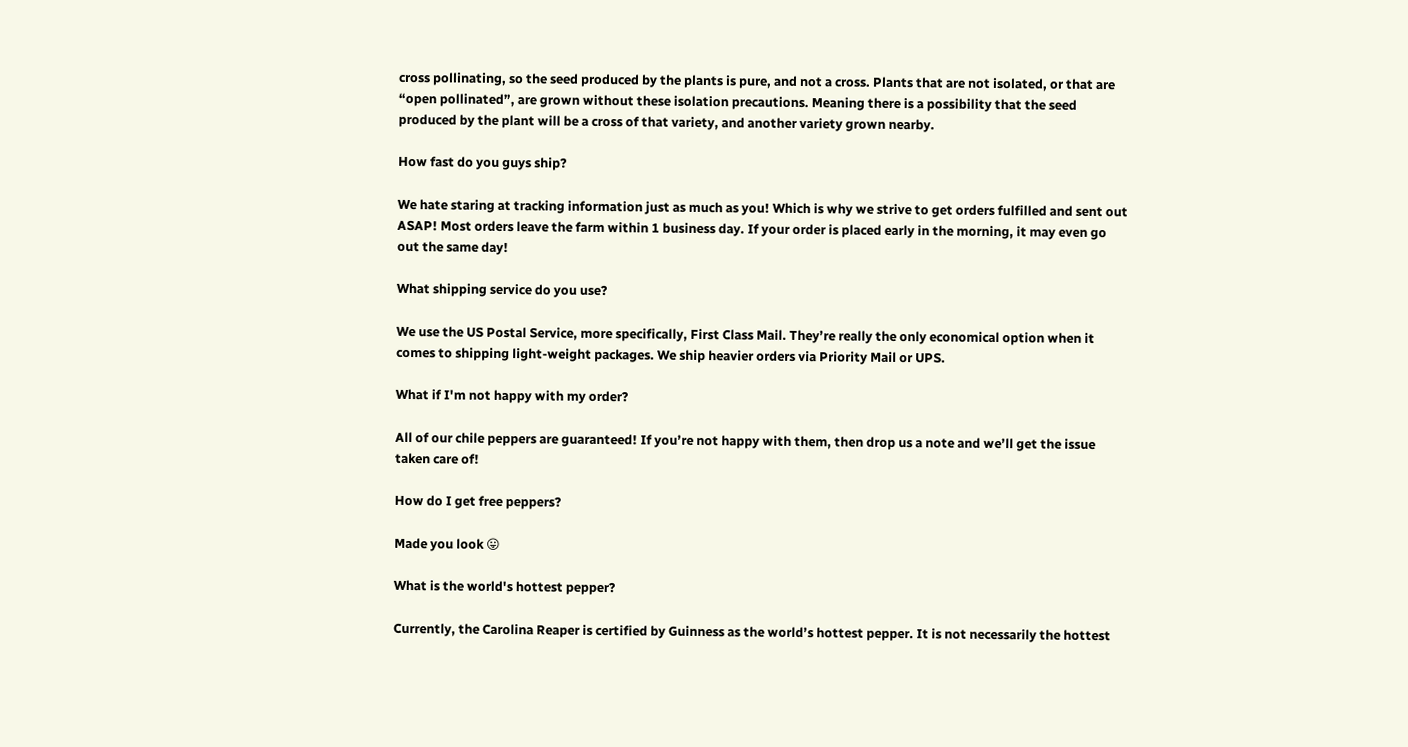cross pollinating, so the seed produced by the plants is pure, and not a cross. Plants that are not isolated, or that are “open pollinated”, are grown without these isolation precautions. Meaning there is a possibility that the seed produced by the plant will be a cross of that variety, and another variety grown nearby.

How fast do you guys ship?

We hate staring at tracking information just as much as you! Which is why we strive to get orders fulfilled and sent out ASAP! Most orders leave the farm within 1 business day. If your order is placed early in the morning, it may even go out the same day!

What shipping service do you use?

We use the US Postal Service, more specifically, First Class Mail. They’re really the only economical option when it comes to shipping light-weight packages. We ship heavier orders via Priority Mail or UPS.

What if I'm not happy with my order?

All of our chile peppers are guaranteed! If you’re not happy with them, then drop us a note and we’ll get the issue taken care of!

How do I get free peppers?

Made you look 😛

What is the world's hottest pepper?

Currently, the Carolina Reaper is certified by Guinness as the world’s hottest pepper. It is not necessarily the hottest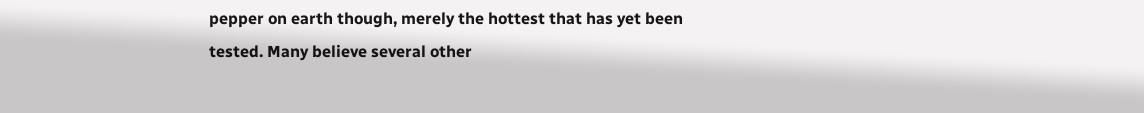pepper on earth though, merely the hottest that has yet been tested. Many believe several other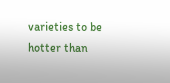varieties to be hotter than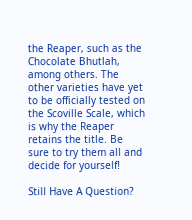the Reaper, such as the Chocolate Bhutlah, among others. The other varieties have yet to be officially tested on the Scoville Scale, which is why the Reaper retains the title. Be sure to try them all and decide for yourself!

Still Have A Question?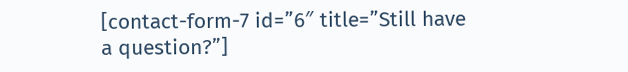[contact-form-7 id=”6″ title=”Still have a question?”]